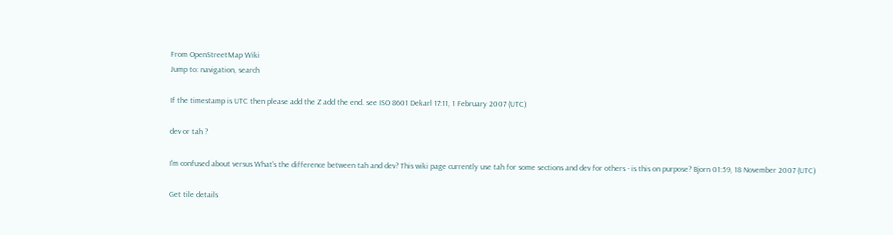From OpenStreetMap Wiki
Jump to: navigation, search

If the timestamp is UTC then please add the Z add the end. see ISO 8601 Dekarl 17:11, 1 February 2007 (UTC)

dev or tah ?

I'm confused about versus What's the difference between tah and dev? This wiki page currently use tah for some sections and dev for others - is this on purpose? Bjorn 01:59, 18 November 2007 (UTC)

Get tile details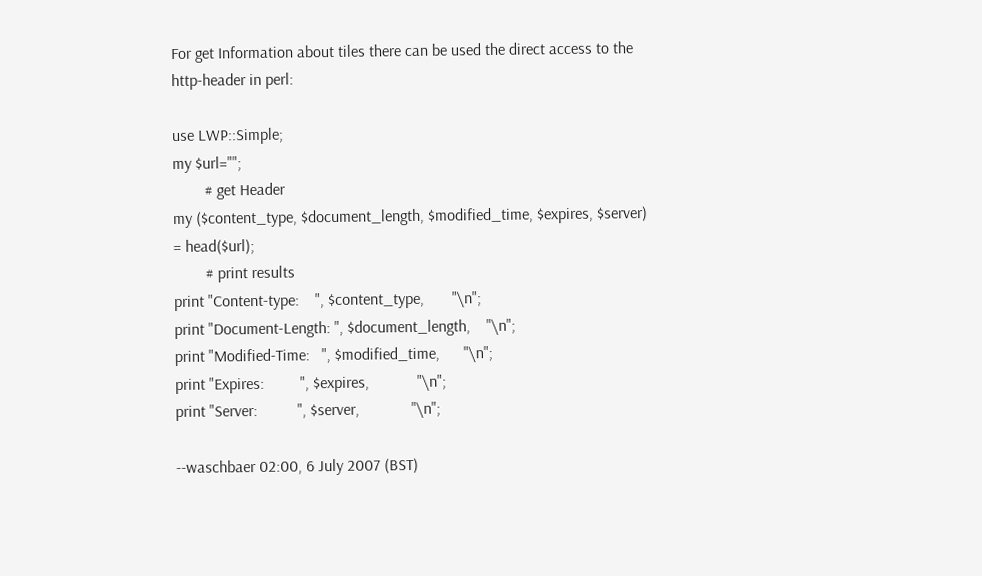For get Information about tiles there can be used the direct access to the http-header in perl:

use LWP::Simple;
my $url="";
        # get Header
my ($content_type, $document_length, $modified_time, $expires, $server) = head($url);
        # print results
print "Content-type:    ", $content_type,       "\n";
print "Document-Length: ", $document_length,    "\n";
print "Modified-Time:   ", $modified_time,      "\n";
print "Expires:         ", $expires,            "\n";
print "Server:          ", $server,             "\n";

--waschbaer 02:00, 6 July 2007 (BST)